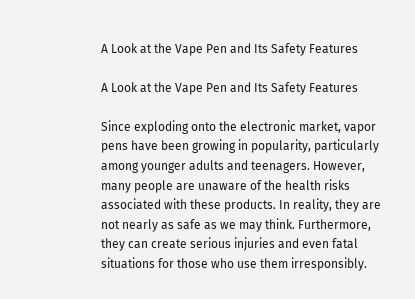A Look at the Vape Pen and Its Safety Features

A Look at the Vape Pen and Its Safety Features

Since exploding onto the electronic market, vapor pens have been growing in popularity, particularly among younger adults and teenagers. However, many people are unaware of the health risks associated with these products. In reality, they are not nearly as safe as we may think. Furthermore, they can create serious injuries and even fatal situations for those who use them irresponsibly.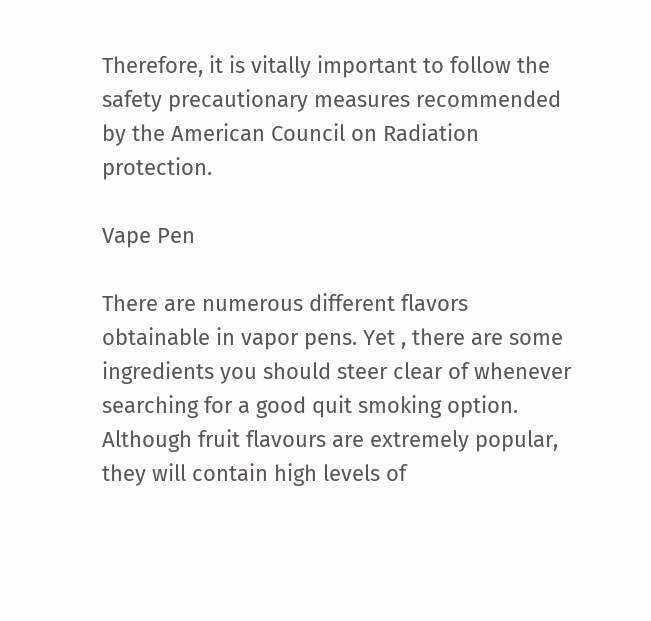Therefore, it is vitally important to follow the safety precautionary measures recommended by the American Council on Radiation protection.

Vape Pen

There are numerous different flavors obtainable in vapor pens. Yet , there are some ingredients you should steer clear of whenever searching for a good quit smoking option. Although fruit flavours are extremely popular, they will contain high levels of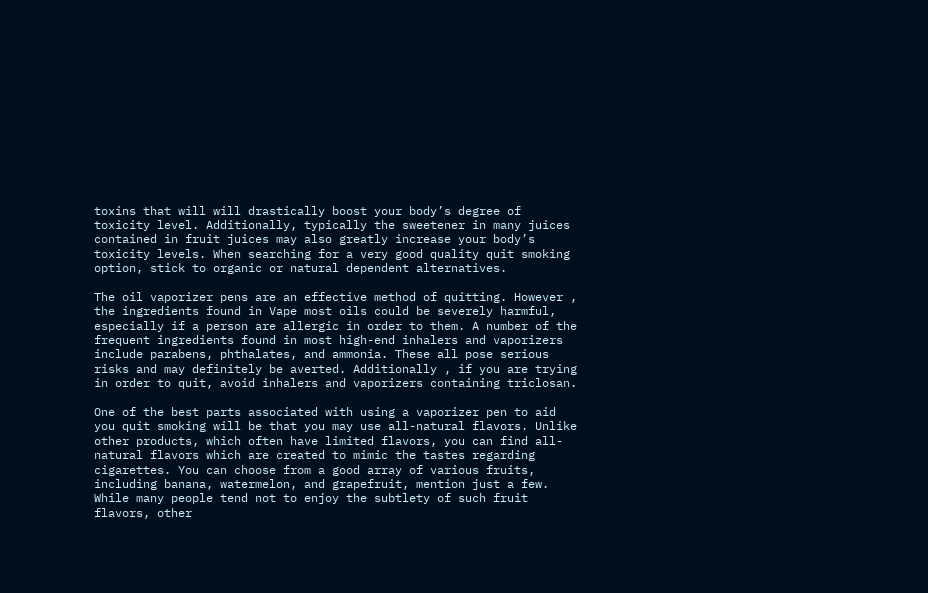toxins that will will drastically boost your body’s degree of toxicity level. Additionally, typically the sweetener in many juices contained in fruit juices may also greatly increase your body’s toxicity levels. When searching for a very good quality quit smoking option, stick to organic or natural dependent alternatives.

The oil vaporizer pens are an effective method of quitting. However , the ingredients found in Vape most oils could be severely harmful, especially if a person are allergic in order to them. A number of the frequent ingredients found in most high-end inhalers and vaporizers include parabens, phthalates, and ammonia. These all pose serious risks and may definitely be averted. Additionally , if you are trying in order to quit, avoid inhalers and vaporizers containing triclosan.

One of the best parts associated with using a vaporizer pen to aid you quit smoking will be that you may use all-natural flavors. Unlike other products, which often have limited flavors, you can find all-natural flavors which are created to mimic the tastes regarding cigarettes. You can choose from a good array of various fruits, including banana, watermelon, and grapefruit, mention just a few. While many people tend not to enjoy the subtlety of such fruit flavors, other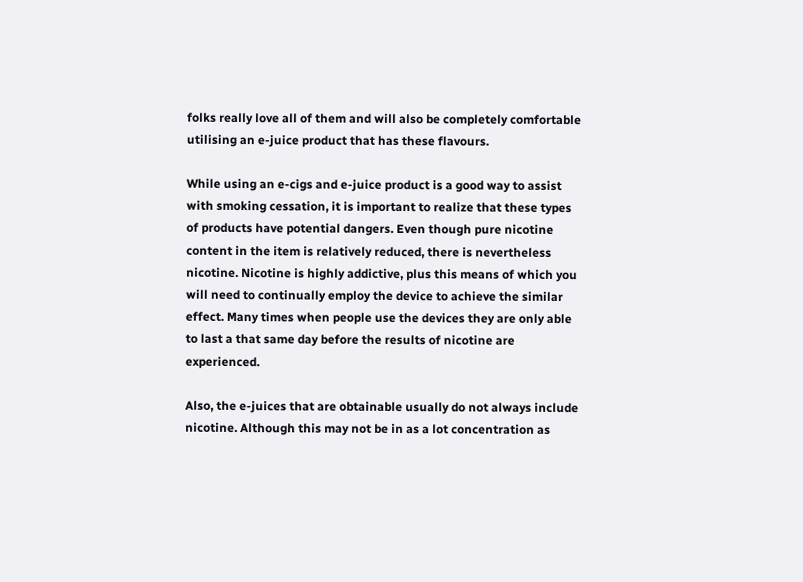folks really love all of them and will also be completely comfortable utilising an e-juice product that has these flavours.

While using an e-cigs and e-juice product is a good way to assist with smoking cessation, it is important to realize that these types of products have potential dangers. Even though pure nicotine content in the item is relatively reduced, there is nevertheless nicotine. Nicotine is highly addictive, plus this means of which you will need to continually employ the device to achieve the similar effect. Many times when people use the devices they are only able to last a that same day before the results of nicotine are experienced.

Also, the e-juices that are obtainable usually do not always include nicotine. Although this may not be in as a lot concentration as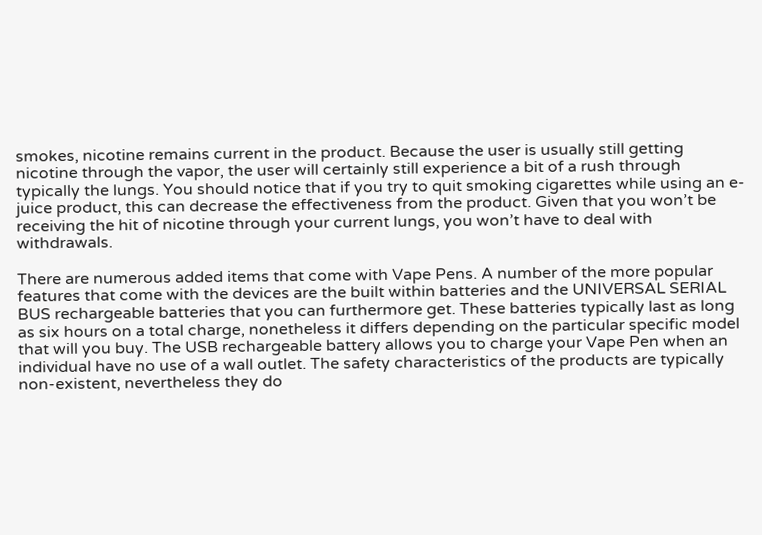smokes, nicotine remains current in the product. Because the user is usually still getting nicotine through the vapor, the user will certainly still experience a bit of a rush through typically the lungs. You should notice that if you try to quit smoking cigarettes while using an e-juice product, this can decrease the effectiveness from the product. Given that you won’t be receiving the hit of nicotine through your current lungs, you won’t have to deal with withdrawals.

There are numerous added items that come with Vape Pens. A number of the more popular features that come with the devices are the built within batteries and the UNIVERSAL SERIAL BUS rechargeable batteries that you can furthermore get. These batteries typically last as long as six hours on a total charge, nonetheless it differs depending on the particular specific model that will you buy. The USB rechargeable battery allows you to charge your Vape Pen when an individual have no use of a wall outlet. The safety characteristics of the products are typically non-existent, nevertheless they do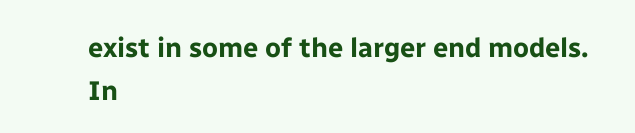exist in some of the larger end models. In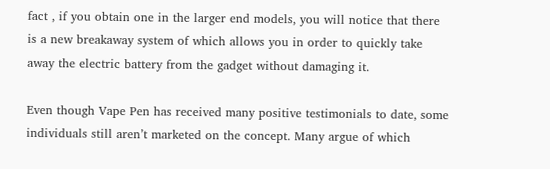fact , if you obtain one in the larger end models, you will notice that there is a new breakaway system of which allows you in order to quickly take away the electric battery from the gadget without damaging it.

Even though Vape Pen has received many positive testimonials to date, some individuals still aren’t marketed on the concept. Many argue of which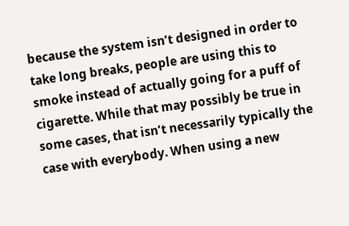because the system isn’t designed in order to take long breaks, people are using this to smoke instead of actually going for a puff of cigarette. While that may possibly be true in some cases, that isn’t necessarily typically the case with everybody. When using a new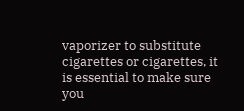vaporizer to substitute cigarettes or cigarettes, it is essential to make sure you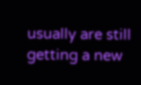usually are still getting a new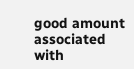good amount associated with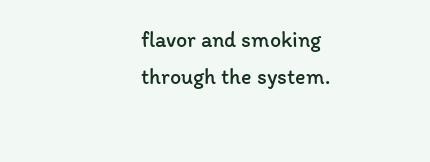flavor and smoking through the system.